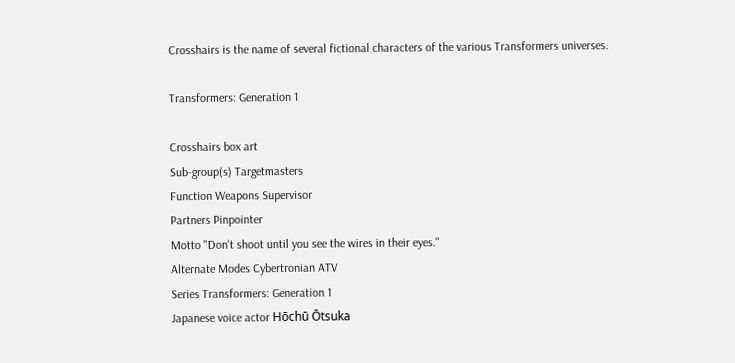Crosshairs is the name of several fictional characters of the various Transformers universes.

Transformers: Generation 1

Crosshairs box art
Sub-group(s) Targetmasters
Function Weapons Supervisor
Partners Pinpointer
Motto "Don't shoot until you see the wires in their eyes."
Alternate Modes Cybertronian ATV
Series Transformers: Generation 1
Japanese voice actor Hōchū Ōtsuka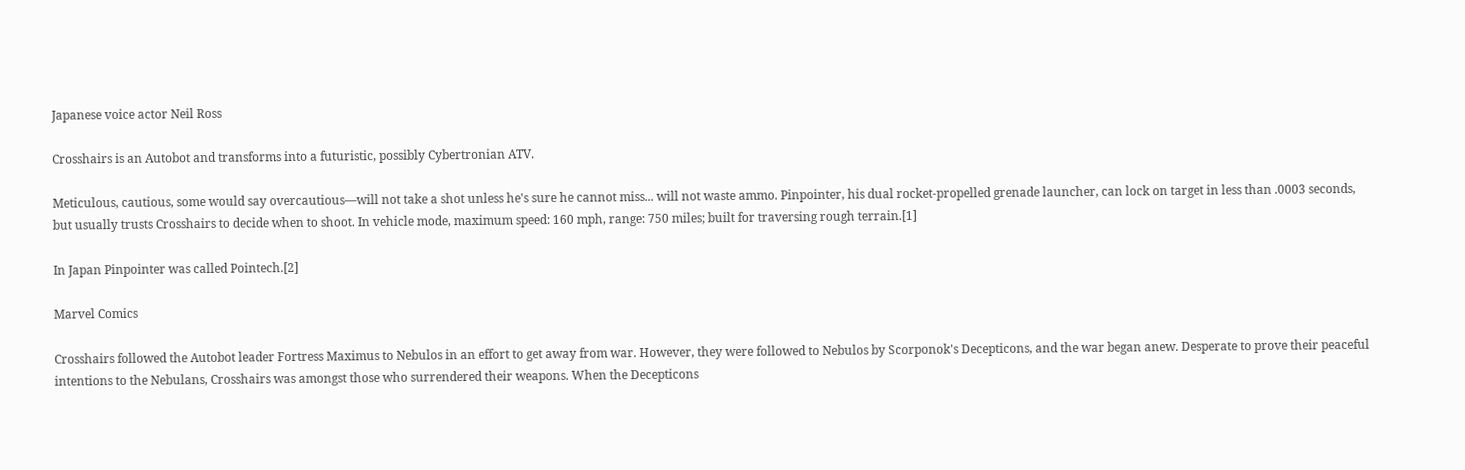Japanese voice actor Neil Ross

Crosshairs is an Autobot and transforms into a futuristic, possibly Cybertronian ATV.

Meticulous, cautious, some would say overcautious—will not take a shot unless he's sure he cannot miss... will not waste ammo. Pinpointer, his dual rocket-propelled grenade launcher, can lock on target in less than .0003 seconds, but usually trusts Crosshairs to decide when to shoot. In vehicle mode, maximum speed: 160 mph, range: 750 miles; built for traversing rough terrain.[1]

In Japan Pinpointer was called Pointech.[2]

Marvel Comics

Crosshairs followed the Autobot leader Fortress Maximus to Nebulos in an effort to get away from war. However, they were followed to Nebulos by Scorponok's Decepticons, and the war began anew. Desperate to prove their peaceful intentions to the Nebulans, Crosshairs was amongst those who surrendered their weapons. When the Decepticons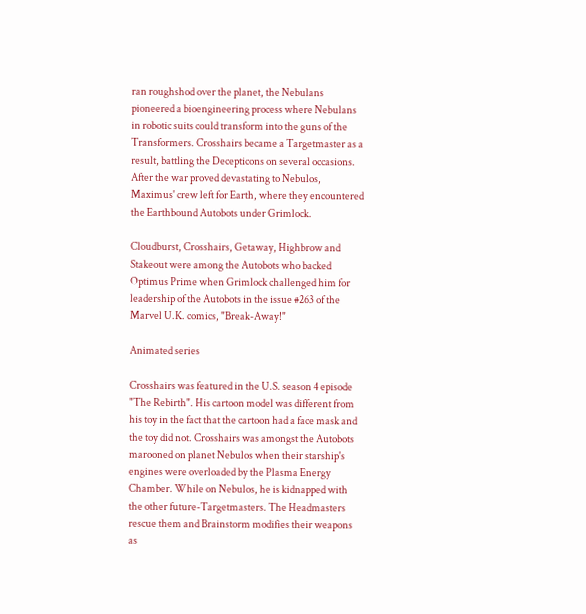ran roughshod over the planet, the Nebulans pioneered a bioengineering process where Nebulans in robotic suits could transform into the guns of the Transformers. Crosshairs became a Targetmaster as a result, battling the Decepticons on several occasions. After the war proved devastating to Nebulos, Maximus' crew left for Earth, where they encountered the Earthbound Autobots under Grimlock.

Cloudburst, Crosshairs, Getaway, Highbrow and Stakeout were among the Autobots who backed Optimus Prime when Grimlock challenged him for leadership of the Autobots in the issue #263 of the Marvel U.K. comics, "Break-Away!"

Animated series

Crosshairs was featured in the U.S. season 4 episode "The Rebirth". His cartoon model was different from his toy in the fact that the cartoon had a face mask and the toy did not. Crosshairs was amongst the Autobots marooned on planet Nebulos when their starship's engines were overloaded by the Plasma Energy Chamber. While on Nebulos, he is kidnapped with the other future-Targetmasters. The Headmasters rescue them and Brainstorm modifies their weapons as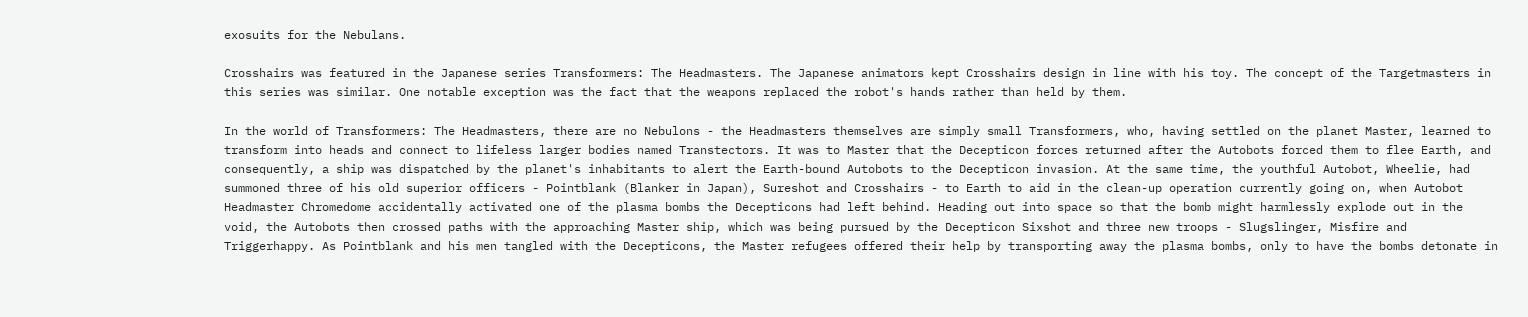exosuits for the Nebulans.

Crosshairs was featured in the Japanese series Transformers: The Headmasters. The Japanese animators kept Crosshairs design in line with his toy. The concept of the Targetmasters in this series was similar. One notable exception was the fact that the weapons replaced the robot's hands rather than held by them.

In the world of Transformers: The Headmasters, there are no Nebulons - the Headmasters themselves are simply small Transformers, who, having settled on the planet Master, learned to transform into heads and connect to lifeless larger bodies named Transtectors. It was to Master that the Decepticon forces returned after the Autobots forced them to flee Earth, and consequently, a ship was dispatched by the planet's inhabitants to alert the Earth-bound Autobots to the Decepticon invasion. At the same time, the youthful Autobot, Wheelie, had summoned three of his old superior officers - Pointblank (Blanker in Japan), Sureshot and Crosshairs - to Earth to aid in the clean-up operation currently going on, when Autobot Headmaster Chromedome accidentally activated one of the plasma bombs the Decepticons had left behind. Heading out into space so that the bomb might harmlessly explode out in the void, the Autobots then crossed paths with the approaching Master ship, which was being pursued by the Decepticon Sixshot and three new troops - Slugslinger, Misfire and Triggerhappy. As Pointblank and his men tangled with the Decepticons, the Master refugees offered their help by transporting away the plasma bombs, only to have the bombs detonate in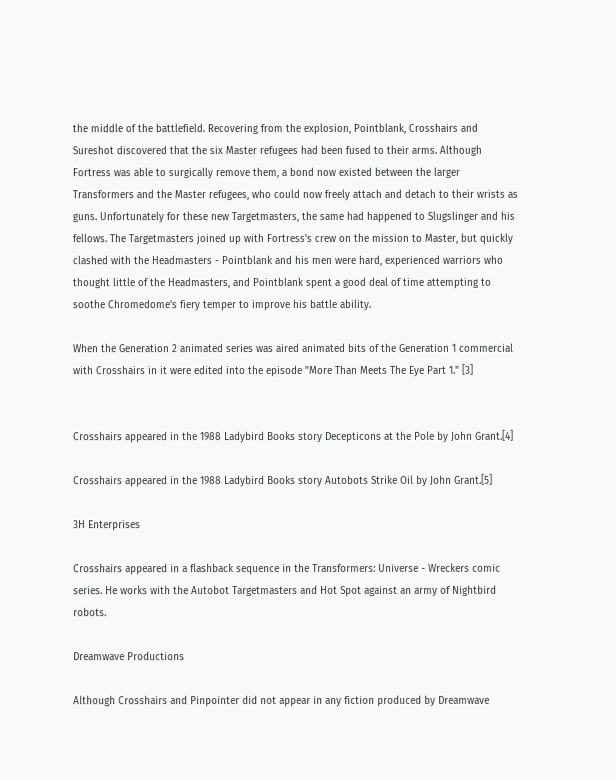the middle of the battlefield. Recovering from the explosion, Pointblank, Crosshairs and Sureshot discovered that the six Master refugees had been fused to their arms. Although Fortress was able to surgically remove them, a bond now existed between the larger Transformers and the Master refugees, who could now freely attach and detach to their wrists as guns. Unfortunately for these new Targetmasters, the same had happened to Slugslinger and his fellows. The Targetmasters joined up with Fortress's crew on the mission to Master, but quickly clashed with the Headmasters - Pointblank and his men were hard, experienced warriors who thought little of the Headmasters, and Pointblank spent a good deal of time attempting to soothe Chromedome's fiery temper to improve his battle ability.

When the Generation 2 animated series was aired animated bits of the Generation 1 commercial with Crosshairs in it were edited into the episode "More Than Meets The Eye Part 1." [3]


Crosshairs appeared in the 1988 Ladybird Books story Decepticons at the Pole by John Grant.[4]

Crosshairs appeared in the 1988 Ladybird Books story Autobots Strike Oil by John Grant.[5]

3H Enterprises

Crosshairs appeared in a flashback sequence in the Transformers: Universe - Wreckers comic series. He works with the Autobot Targetmasters and Hot Spot against an army of Nightbird robots.

Dreamwave Productions

Although Crosshairs and Pinpointer did not appear in any fiction produced by Dreamwave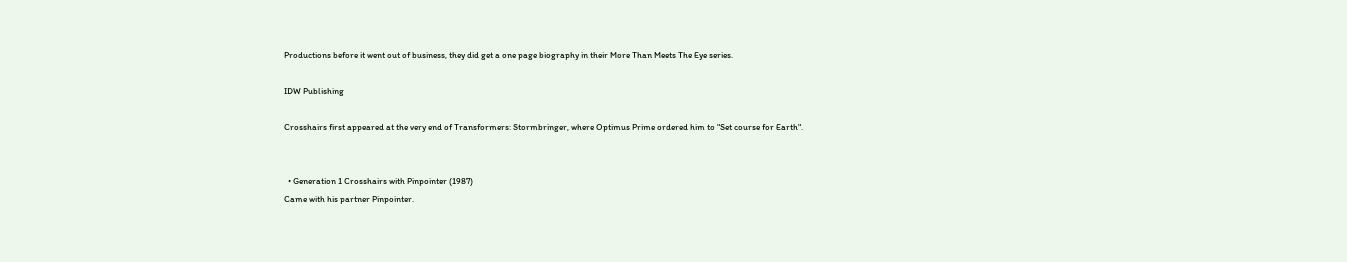Productions before it went out of business, they did get a one page biography in their More Than Meets The Eye series.

IDW Publishing

Crosshairs first appeared at the very end of Transformers: Stormbringer, where Optimus Prime ordered him to "Set course for Earth".


  • Generation 1 Crosshairs with Pinpointer (1987)
Came with his partner Pinpointer.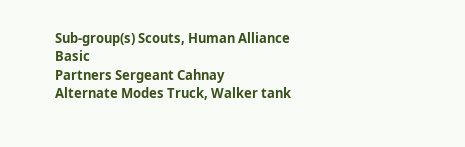Sub-group(s) Scouts, Human Alliance Basic
Partners Sergeant Cahnay
Alternate Modes Truck, Walker tank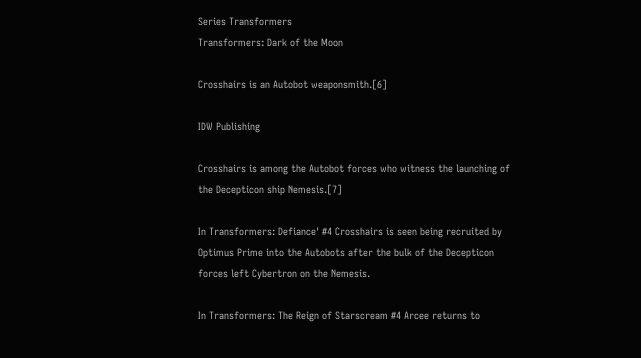Series Transformers
Transformers: Dark of the Moon

Crosshairs is an Autobot weaponsmith.[6]

IDW Publishing

Crosshairs is among the Autobot forces who witness the launching of the Decepticon ship Nemesis.[7]

In Transformers: Defiance' #4 Crosshairs is seen being recruited by Optimus Prime into the Autobots after the bulk of the Decepticon forces left Cybertron on the Nemesis.

In Transformers: The Reign of Starscream #4 Arcee returns to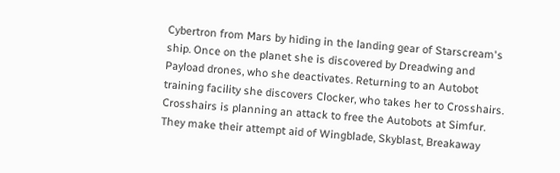Cybertron from Mars by hiding in the landing gear of Starscream's ship. Once on the planet she is discovered by Dreadwing and Payload drones, who she deactivates. Returning to an Autobot training facility she discovers Clocker, who takes her to Crosshairs. Crosshairs is planning an attack to free the Autobots at Simfur. They make their attempt aid of Wingblade, Skyblast, Breakaway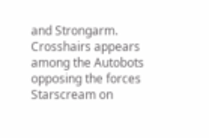and Strongarm. Crosshairs appears among the Autobots opposing the forces Starscream on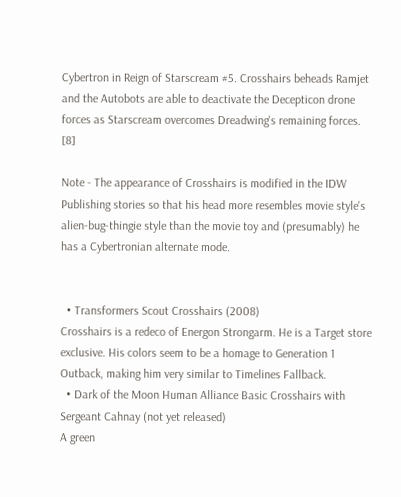Cybertron in Reign of Starscream #5. Crosshairs beheads Ramjet and the Autobots are able to deactivate the Decepticon drone forces as Starscream overcomes Dreadwing's remaining forces. [8]

Note - The appearance of Crosshairs is modified in the IDW Publishing stories so that his head more resembles movie style's alien-bug-thingie style than the movie toy and (presumably) he has a Cybertronian alternate mode.


  • Transformers Scout Crosshairs (2008)
Crosshairs is a redeco of Energon Strongarm. He is a Target store exclusive. His colors seem to be a homage to Generation 1 Outback, making him very similar to Timelines Fallback.
  • Dark of the Moon Human Alliance Basic Crosshairs with Sergeant Cahnay (not yet released)
A green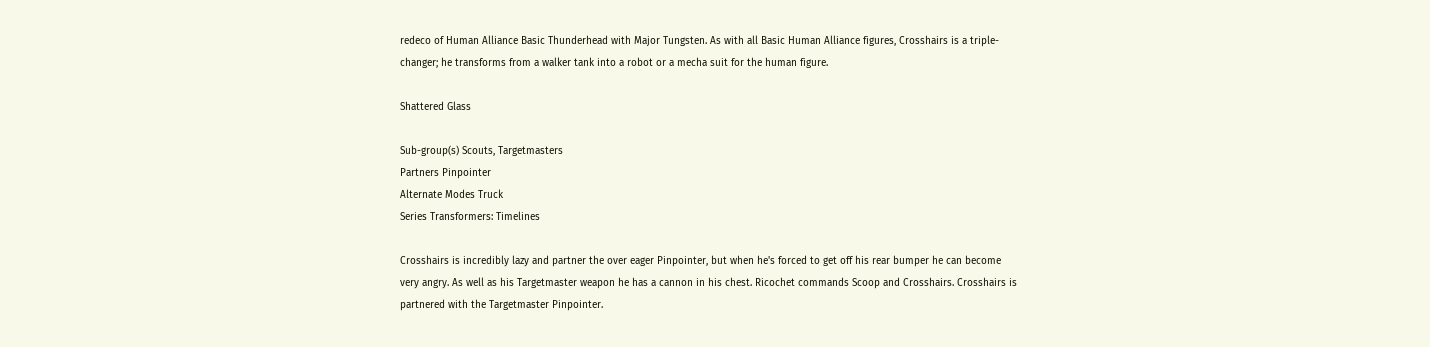redeco of Human Alliance Basic Thunderhead with Major Tungsten. As with all Basic Human Alliance figures, Crosshairs is a triple-changer; he transforms from a walker tank into a robot or a mecha suit for the human figure.

Shattered Glass

Sub-group(s) Scouts, Targetmasters
Partners Pinpointer
Alternate Modes Truck
Series Transformers: Timelines

Crosshairs is incredibly lazy and partner the over eager Pinpointer, but when he's forced to get off his rear bumper he can become very angry. As well as his Targetmaster weapon he has a cannon in his chest. Ricochet commands Scoop and Crosshairs. Crosshairs is partnered with the Targetmaster Pinpointer.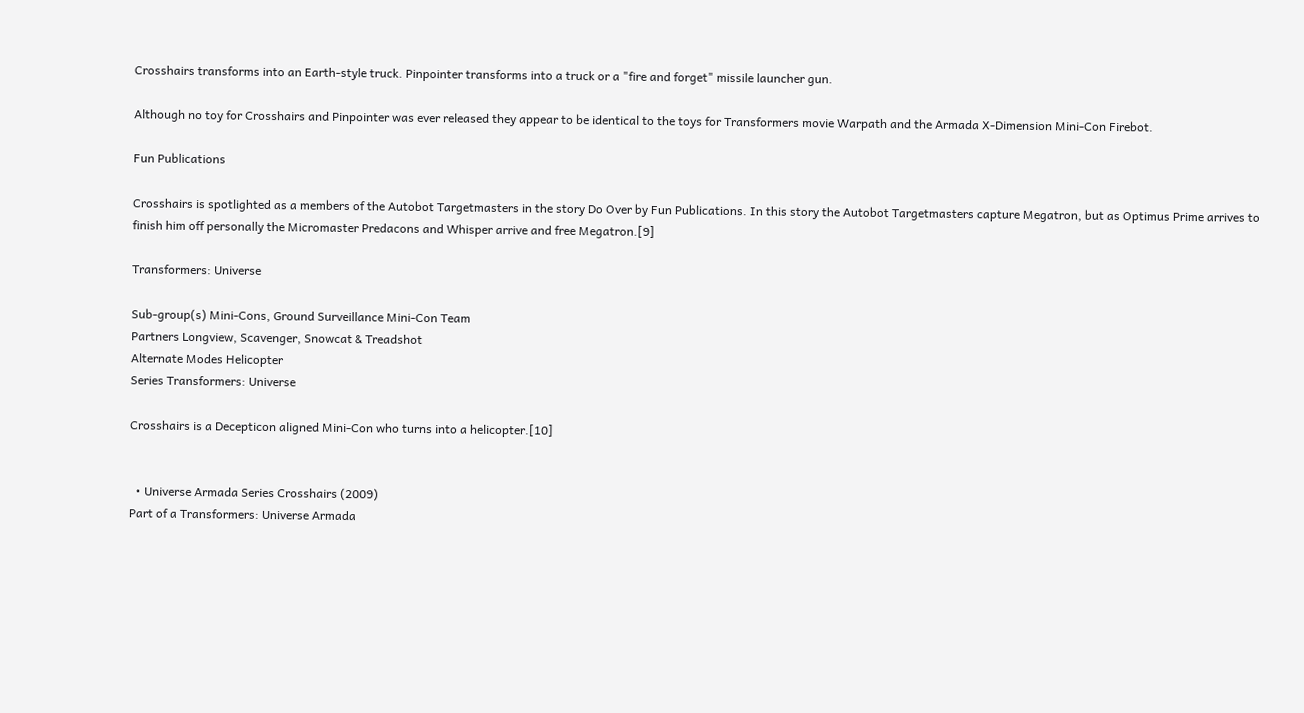Crosshairs transforms into an Earth-style truck. Pinpointer transforms into a truck or a "fire and forget" missile launcher gun.

Although no toy for Crosshairs and Pinpointer was ever released they appear to be identical to the toys for Transformers movie Warpath and the Armada X-Dimension Mini-Con Firebot.

Fun Publications

Crosshairs is spotlighted as a members of the Autobot Targetmasters in the story Do Over by Fun Publications. In this story the Autobot Targetmasters capture Megatron, but as Optimus Prime arrives to finish him off personally the Micromaster Predacons and Whisper arrive and free Megatron.[9]

Transformers: Universe

Sub-group(s) Mini-Cons, Ground Surveillance Mini-Con Team
Partners Longview, Scavenger, Snowcat & Treadshot
Alternate Modes Helicopter
Series Transformers: Universe

Crosshairs is a Decepticon aligned Mini-Con who turns into a helicopter.[10]


  • Universe Armada Series Crosshairs (2009)
Part of a Transformers: Universe Armada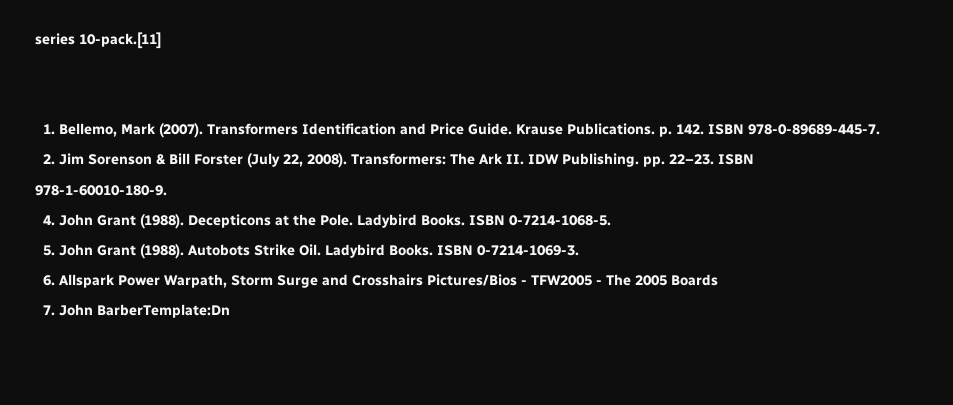series 10-pack.[11]


  1. Bellemo, Mark (2007). Transformers Identification and Price Guide. Krause Publications. p. 142. ISBN 978-0-89689-445-7.
  2. Jim Sorenson & Bill Forster (July 22, 2008). Transformers: The Ark II. IDW Publishing. pp. 22–23. ISBN 978-1-60010-180-9.
  4. John Grant (1988). Decepticons at the Pole. Ladybird Books. ISBN 0-7214-1068-5.
  5. John Grant (1988). Autobots Strike Oil. Ladybird Books. ISBN 0-7214-1069-3.
  6. Allspark Power Warpath, Storm Surge and Crosshairs Pictures/Bios - TFW2005 - The 2005 Boards
  7. John BarberTemplate:Dn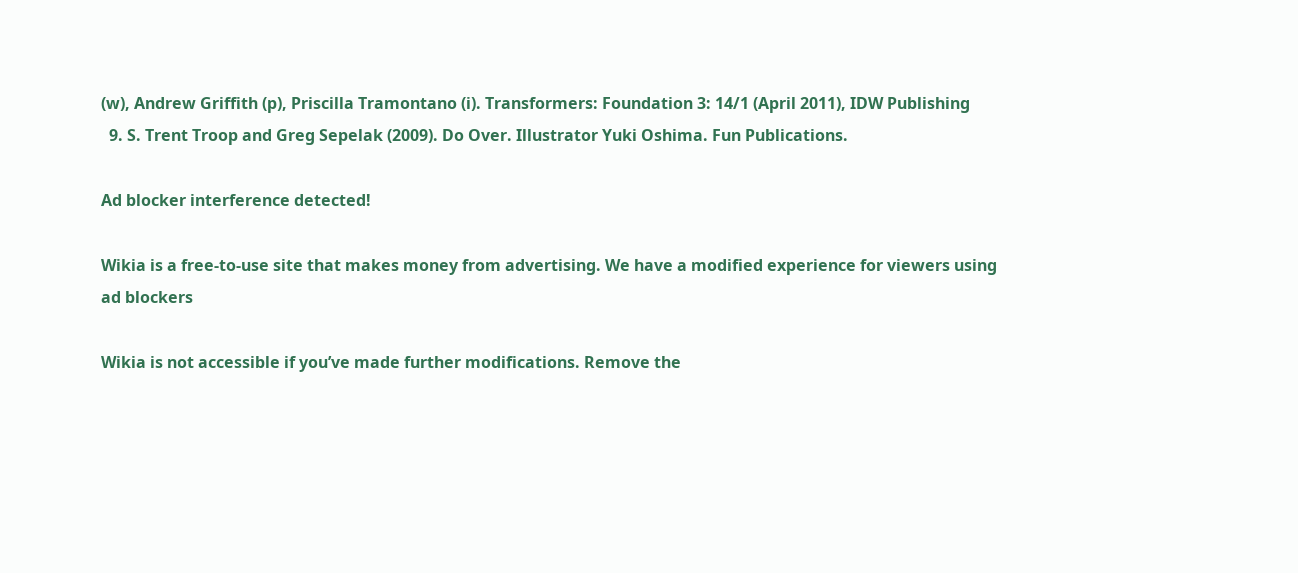(w), Andrew Griffith (p), Priscilla Tramontano (i). Transformers: Foundation 3: 14/1 (April 2011), IDW Publishing
  9. S. Trent Troop and Greg Sepelak (2009). Do Over. Illustrator Yuki Oshima. Fun Publications.

Ad blocker interference detected!

Wikia is a free-to-use site that makes money from advertising. We have a modified experience for viewers using ad blockers

Wikia is not accessible if you’ve made further modifications. Remove the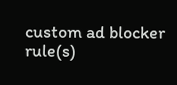custom ad blocker rule(s)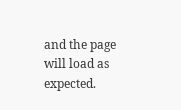and the page will load as expected.